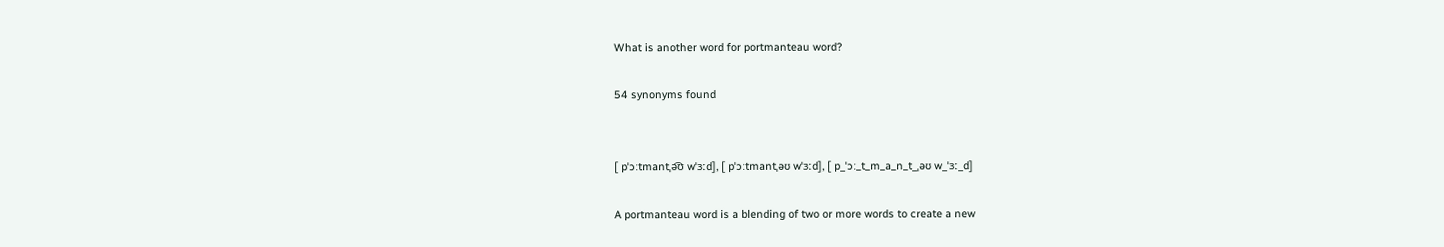What is another word for portmanteau word?

54 synonyms found


[ pˈɔːtmantˌə͡ʊ wˈɜːd], [ pˈɔːtmantˌəʊ wˈɜːd], [ p_ˈɔː_t_m_a_n_t_ˌəʊ w_ˈɜː_d]

A portmanteau word is a blending of two or more words to create a new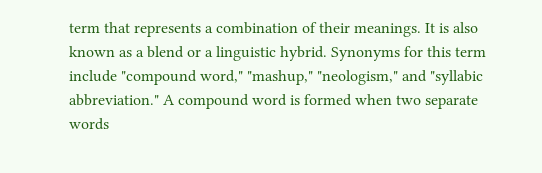term that represents a combination of their meanings. It is also known as a blend or a linguistic hybrid. Synonyms for this term include "compound word," "mashup," "neologism," and "syllabic abbreviation." A compound word is formed when two separate words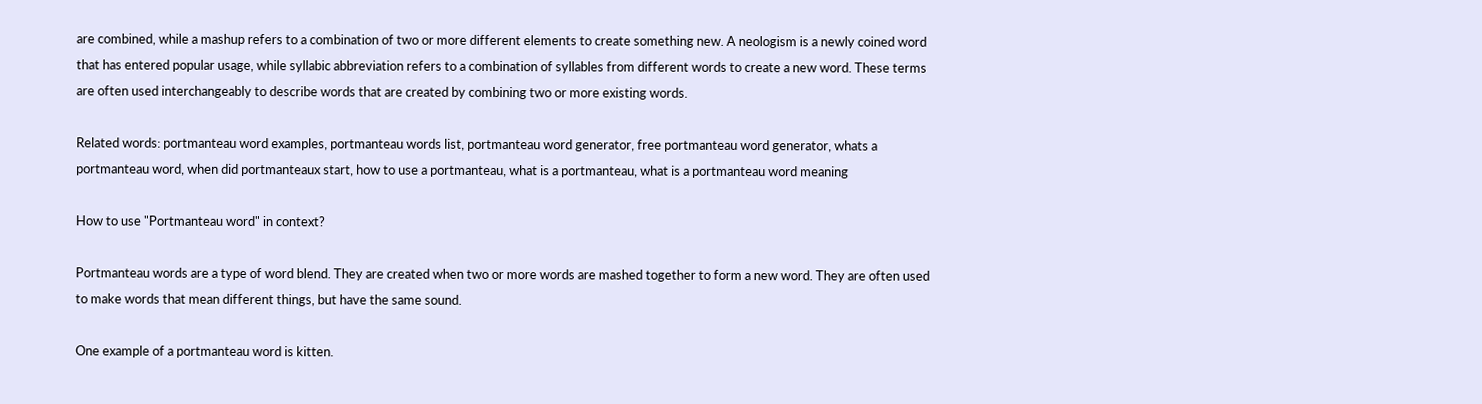are combined, while a mashup refers to a combination of two or more different elements to create something new. A neologism is a newly coined word that has entered popular usage, while syllabic abbreviation refers to a combination of syllables from different words to create a new word. These terms are often used interchangeably to describe words that are created by combining two or more existing words.

Related words: portmanteau word examples, portmanteau words list, portmanteau word generator, free portmanteau word generator, whats a portmanteau word, when did portmanteaux start, how to use a portmanteau, what is a portmanteau, what is a portmanteau word meaning

How to use "Portmanteau word" in context?

Portmanteau words are a type of word blend. They are created when two or more words are mashed together to form a new word. They are often used to make words that mean different things, but have the same sound.

One example of a portmanteau word is kitten.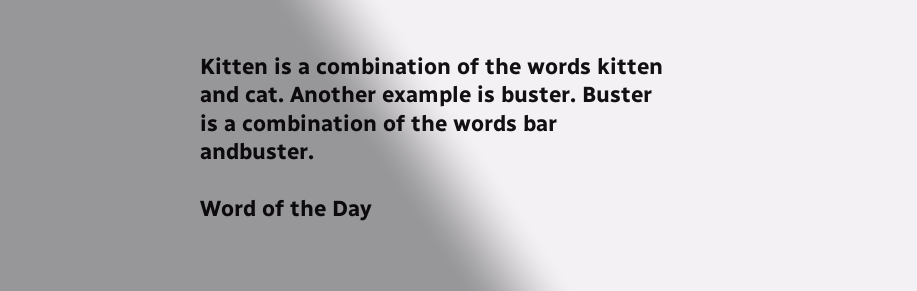Kitten is a combination of the words kitten and cat. Another example is buster. Buster is a combination of the words bar andbuster.

Word of the Day